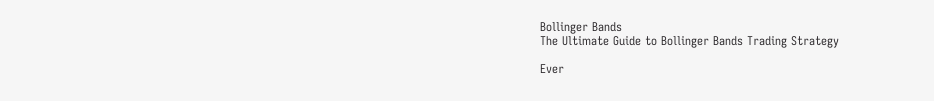Bollinger Bands
The Ultimate Guide to Bollinger Bands Trading Strategy

Ever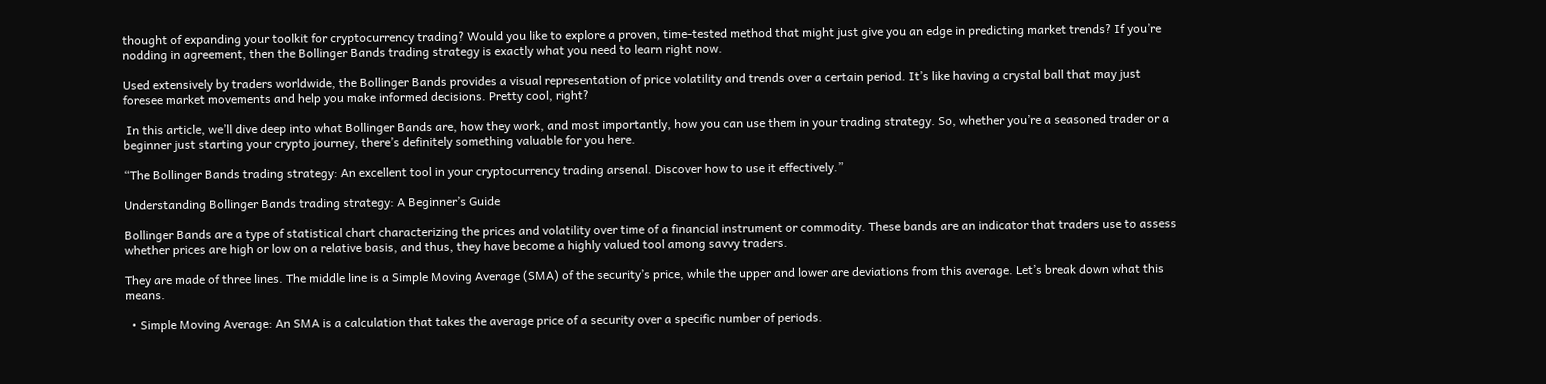thought of expanding your toolkit for cryptocurrency trading? Would you like to explore a proven, time-tested method that might just give you an edge in predicting market trends? If you’re nodding in agreement, then the Bollinger Bands trading strategy is exactly what you need to learn right now.

Used extensively by traders worldwide, the Bollinger Bands provides a visual representation of price volatility and trends over a certain period. It’s like having a crystal ball that may just foresee market movements and help you make informed decisions. Pretty cool, right?

 In this article, we’ll dive deep into what Bollinger Bands are, how they work, and most importantly, how you can use them in your trading strategy. So, whether you’re a seasoned trader or a beginner just starting your crypto journey, there’s definitely something valuable for you here.

“The Bollinger Bands trading strategy: An excellent tool in your cryptocurrency trading arsenal. Discover how to use it effectively.”

Understanding Bollinger Bands trading strategy: A Beginner’s Guide

Bollinger Bands are a type of statistical chart characterizing the prices and volatility over time of a financial instrument or commodity. These bands are an indicator that traders use to assess whether prices are high or low on a relative basis, and thus, they have become a highly valued tool among savvy traders.

They are made of three lines. The middle line is a Simple Moving Average (SMA) of the security’s price, while the upper and lower are deviations from this average. Let’s break down what this means.

  • Simple Moving Average: An SMA is a calculation that takes the average price of a security over a specific number of periods.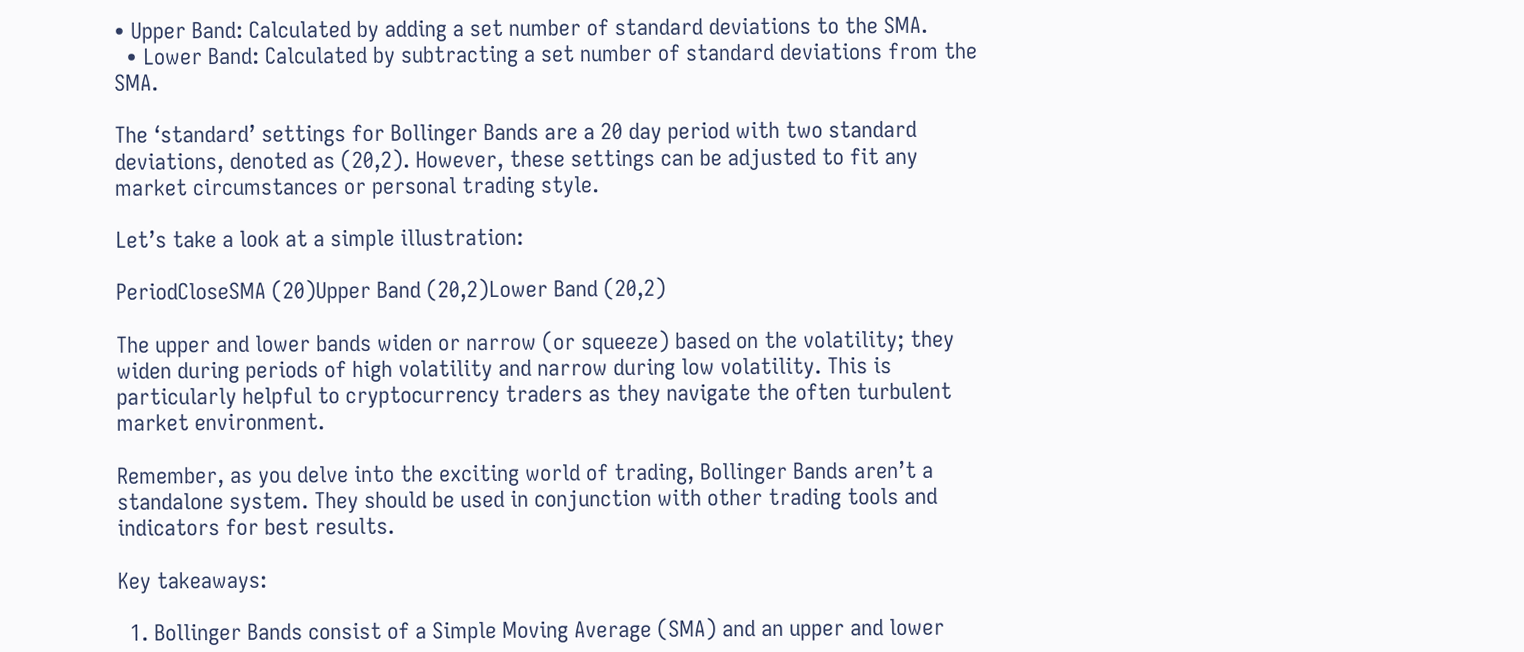• Upper Band: Calculated by adding a set number of standard deviations to the SMA.
  • Lower Band: Calculated by subtracting a set number of standard deviations from the SMA.

The ‘standard’ settings for Bollinger Bands are a 20 day period with two standard deviations, denoted as (20,2). However, these settings can be adjusted to fit any market circumstances or personal trading style.

Let’s take a look at a simple illustration:

PeriodCloseSMA (20)Upper Band (20,2)Lower Band (20,2)

The upper and lower bands widen or narrow (or squeeze) based on the volatility; they widen during periods of high volatility and narrow during low volatility. This is particularly helpful to cryptocurrency traders as they navigate the often turbulent market environment.

Remember, as you delve into the exciting world of trading, Bollinger Bands aren’t a standalone system. They should be used in conjunction with other trading tools and indicators for best results.

Key takeaways:

  1. Bollinger Bands consist of a Simple Moving Average (SMA) and an upper and lower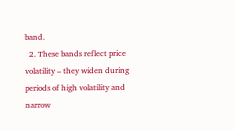band.
  2. These bands reflect price volatility – they widen during periods of high volatility and narrow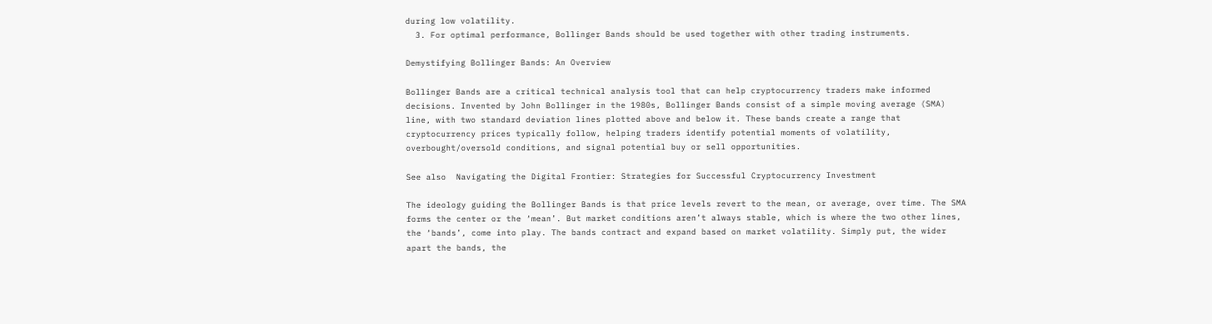during low volatility.
  3. For optimal performance, Bollinger Bands should be used together with other trading instruments.

Demystifying Bollinger Bands: An Overview

Bollinger Bands are a critical technical analysis tool that can help cryptocurrency traders make informed decisions. Invented by John Bollinger in the 1980s, Bollinger Bands consist of a simple moving average (SMA) line, with two standard deviation lines plotted above and below it. These bands create a range that cryptocurrency prices typically follow, helping traders identify potential moments of volatility, overbought/oversold conditions, and signal potential buy or sell opportunities.

See also  Navigating the Digital Frontier: Strategies for Successful Cryptocurrency Investment

The ideology guiding the Bollinger Bands is that price levels revert to the mean, or average, over time. The SMA forms the center or the ‘mean’. But market conditions aren’t always stable, which is where the two other lines, the ‘bands’, come into play. The bands contract and expand based on market volatility. Simply put, the wider apart the bands, the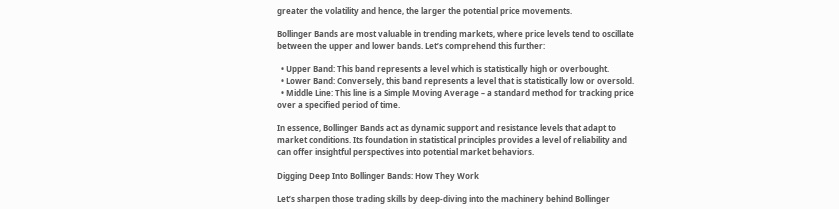greater the volatility and hence, the larger the potential price movements.

Bollinger Bands are most valuable in trending markets, where price levels tend to oscillate between the upper and lower bands. Let’s comprehend this further:

  • Upper Band: This band represents a level which is statistically high or overbought.
  • Lower Band: Conversely, this band represents a level that is statistically low or oversold.
  • Middle Line: This line is a Simple Moving Average – a standard method for tracking price over a specified period of time.

In essence, Bollinger Bands act as dynamic support and resistance levels that adapt to market conditions. Its foundation in statistical principles provides a level of reliability and can offer insightful perspectives into potential market behaviors.

Digging Deep Into Bollinger Bands: How They Work

Let’s sharpen those trading skills by deep-diving into the machinery behind Bollinger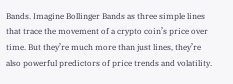Bands. Imagine Bollinger Bands as three simple lines that trace the movement of a crypto coin’s price over time. But they’re much more than just lines, they’re also powerful predictors of price trends and volatility.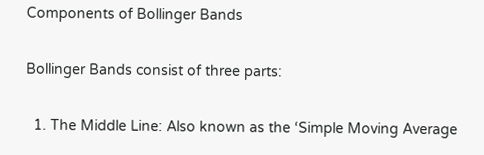Components of Bollinger Bands

Bollinger Bands consist of three parts:

  1. The Middle Line: Also known as the ‘Simple Moving Average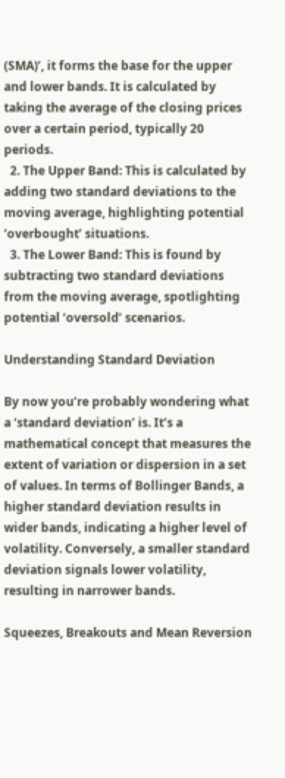(SMA)’, it forms the base for the upper and lower bands. It is calculated by taking the average of the closing prices over a certain period, typically 20 periods.
  2. The Upper Band: This is calculated by adding two standard deviations to the moving average, highlighting potential ‘overbought’ situations.
  3. The Lower Band: This is found by subtracting two standard deviations from the moving average, spotlighting potential ‘oversold’ scenarios.

Understanding Standard Deviation

By now you’re probably wondering what a ‘standard deviation’ is. It’s a mathematical concept that measures the extent of variation or dispersion in a set of values. In terms of Bollinger Bands, a higher standard deviation results in wider bands, indicating a higher level of volatility. Conversely, a smaller standard deviation signals lower volatility, resulting in narrower bands.

Squeezes, Breakouts and Mean Reversion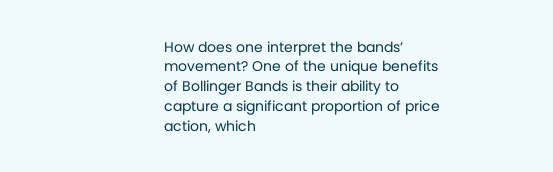How does one interpret the bands’ movement? One of the unique benefits of Bollinger Bands is their ability to capture a significant proportion of price action, which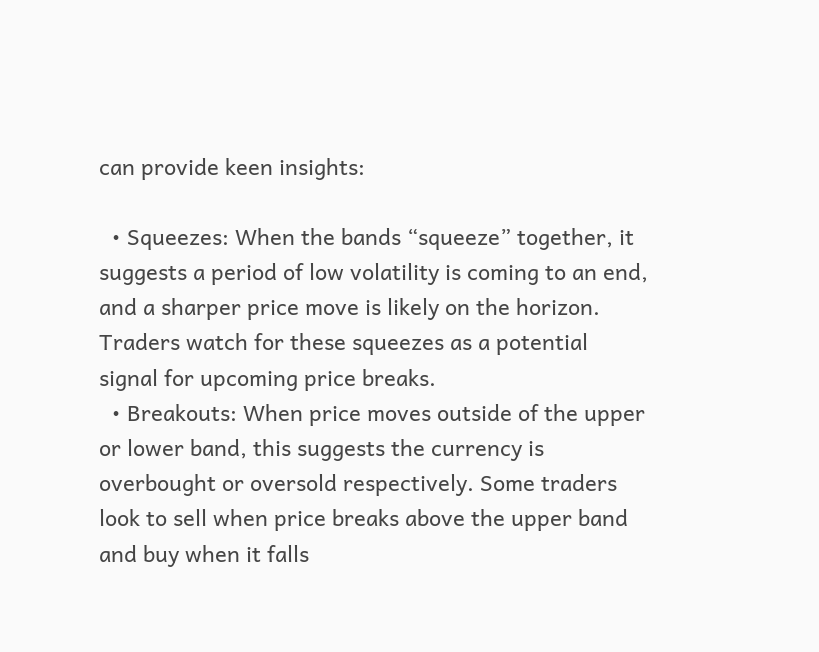can provide keen insights:

  • Squeezes: When the bands “squeeze” together, it suggests a period of low volatility is coming to an end, and a sharper price move is likely on the horizon. Traders watch for these squeezes as a potential signal for upcoming price breaks.
  • Breakouts: When price moves outside of the upper or lower band, this suggests the currency is overbought or oversold respectively. Some traders look to sell when price breaks above the upper band and buy when it falls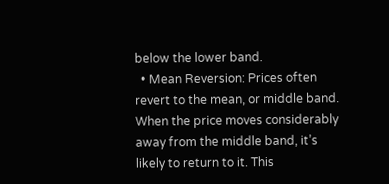below the lower band.
  • Mean Reversion: Prices often revert to the mean, or middle band. When the price moves considerably away from the middle band, it’s likely to return to it. This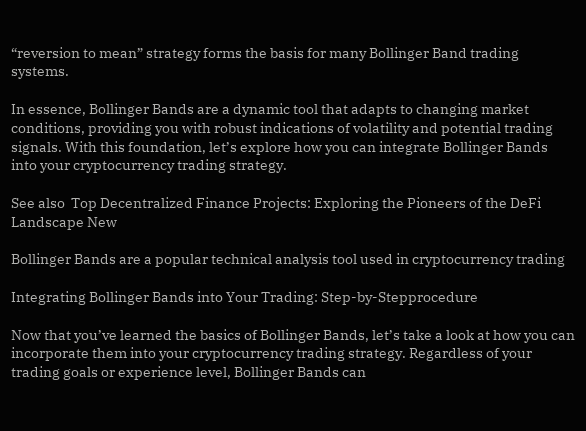“reversion to mean” strategy forms the basis for many Bollinger Band trading systems.

In essence, Bollinger Bands are a dynamic tool that adapts to changing market conditions, providing you with robust indications of volatility and potential trading signals. With this foundation, let’s explore how you can integrate Bollinger Bands into your cryptocurrency trading strategy.

See also  Top Decentralized Finance Projects: Exploring the Pioneers of the DeFi Landscape New

Bollinger Bands are a popular technical analysis tool used in cryptocurrency trading

Integrating Bollinger Bands into Your Trading: Step-by-Stepprocedure

Now that you’ve learned the basics of Bollinger Bands, let’s take a look at how you can incorporate them into your cryptocurrency trading strategy. Regardless of your trading goals or experience level, Bollinger Bands can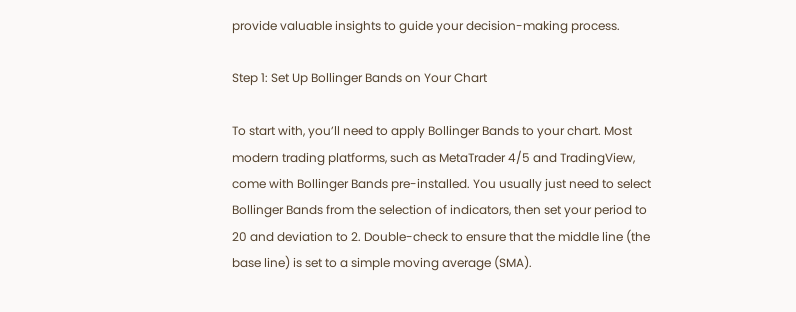provide valuable insights to guide your decision-making process.

Step 1: Set Up Bollinger Bands on Your Chart

To start with, you’ll need to apply Bollinger Bands to your chart. Most modern trading platforms, such as MetaTrader 4/5 and TradingView, come with Bollinger Bands pre-installed. You usually just need to select Bollinger Bands from the selection of indicators, then set your period to 20 and deviation to 2. Double-check to ensure that the middle line (the base line) is set to a simple moving average (SMA).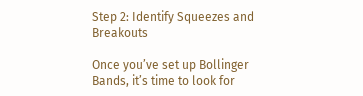Step 2: Identify Squeezes and Breakouts

Once you’ve set up Bollinger Bands, it’s time to look for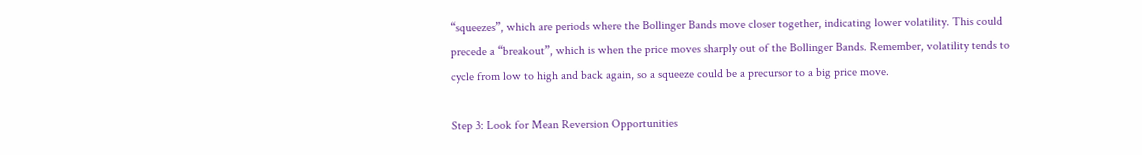“squeezes”, which are periods where the Bollinger Bands move closer together, indicating lower volatility. This could precede a “breakout”, which is when the price moves sharply out of the Bollinger Bands. Remember, volatility tends to cycle from low to high and back again, so a squeeze could be a precursor to a big price move.

Step 3: Look for Mean Reversion Opportunities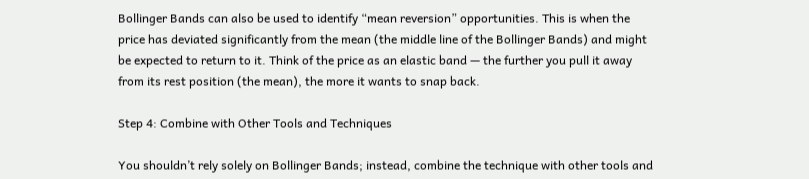Bollinger Bands can also be used to identify “mean reversion” opportunities. This is when the price has deviated significantly from the mean (the middle line of the Bollinger Bands) and might be expected to return to it. Think of the price as an elastic band — the further you pull it away from its rest position (the mean), the more it wants to snap back.

Step 4: Combine with Other Tools and Techniques

You shouldn’t rely solely on Bollinger Bands; instead, combine the technique with other tools and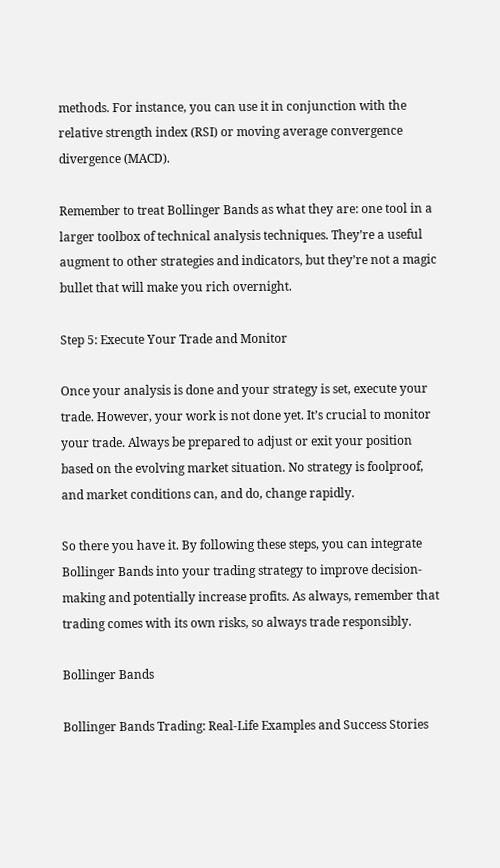methods. For instance, you can use it in conjunction with the relative strength index (RSI) or moving average convergence divergence (MACD).

Remember to treat Bollinger Bands as what they are: one tool in a larger toolbox of technical analysis techniques. They’re a useful augment to other strategies and indicators, but they’re not a magic bullet that will make you rich overnight.

Step 5: Execute Your Trade and Monitor

Once your analysis is done and your strategy is set, execute your trade. However, your work is not done yet. It’s crucial to monitor your trade. Always be prepared to adjust or exit your position based on the evolving market situation. No strategy is foolproof, and market conditions can, and do, change rapidly.

So there you have it. By following these steps, you can integrate Bollinger Bands into your trading strategy to improve decision-making and potentially increase profits. As always, remember that trading comes with its own risks, so always trade responsibly.

Bollinger Bands

Bollinger Bands Trading: Real-Life Examples and Success Stories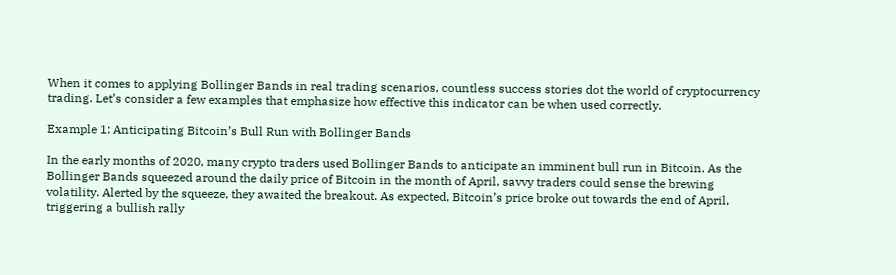When it comes to applying Bollinger Bands in real trading scenarios, countless success stories dot the world of cryptocurrency trading. Let’s consider a few examples that emphasize how effective this indicator can be when used correctly.

Example 1: Anticipating Bitcoin’s Bull Run with Bollinger Bands

In the early months of 2020, many crypto traders used Bollinger Bands to anticipate an imminent bull run in Bitcoin. As the Bollinger Bands squeezed around the daily price of Bitcoin in the month of April, savvy traders could sense the brewing volatility. Alerted by the squeeze, they awaited the breakout. As expected, Bitcoin’s price broke out towards the end of April, triggering a bullish rally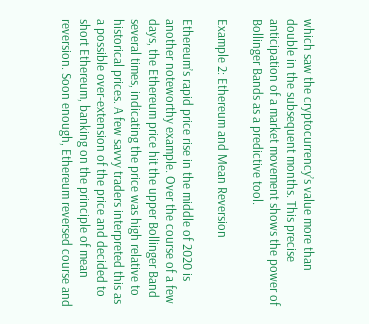which saw the cryptocurrency’s value more than double in the subsequent months. This precise anticipation of a market movement shows the power of Bollinger Bands as a predictive tool.

Example 2: Ethereum and Mean Reversion

Ethereum’s rapid price rise in the middle of 2020 is another noteworthy example. Over the course of a few days, the Ethereum price hit the upper Bollinger Band several times, indicating the price was high relative to historical prices. A few savvy traders interpreted this as a possible over-extension of the price and decided to short Ethereum, banking on the principle of mean reversion. Soon enough, Ethereum reversed course and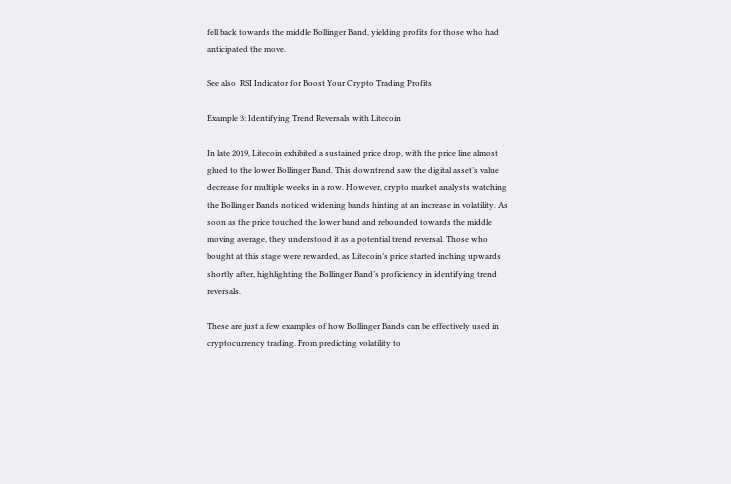fell back towards the middle Bollinger Band, yielding profits for those who had anticipated the move.

See also  RSI Indicator for Boost Your Crypto Trading Profits

Example 3: Identifying Trend Reversals with Litecoin

In late 2019, Litecoin exhibited a sustained price drop, with the price line almost glued to the lower Bollinger Band. This downtrend saw the digital asset’s value decrease for multiple weeks in a row. However, crypto market analysts watching the Bollinger Bands noticed widening bands hinting at an increase in volatility. As soon as the price touched the lower band and rebounded towards the middle moving average, they understood it as a potential trend reversal. Those who bought at this stage were rewarded, as Litecoin’s price started inching upwards shortly after, highlighting the Bollinger Band’s proficiency in identifying trend reversals.

These are just a few examples of how Bollinger Bands can be effectively used in cryptocurrency trading. From predicting volatility to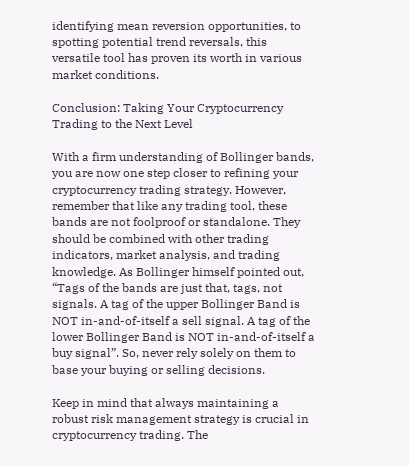identifying mean reversion opportunities, to spotting potential trend reversals, this versatile tool has proven its worth in various market conditions.

Conclusion: Taking Your Cryptocurrency Trading to the Next Level

With a firm understanding of Bollinger bands, you are now one step closer to refining your cryptocurrency trading strategy. However, remember that like any trading tool, these bands are not foolproof or standalone. They should be combined with other trading indicators, market analysis, and trading knowledge. As Bollinger himself pointed out, “Tags of the bands are just that, tags, not signals. A tag of the upper Bollinger Band is NOT in-and-of-itself a sell signal. A tag of the lower Bollinger Band is NOT in-and-of-itself a buy signal”. So, never rely solely on them to base your buying or selling decisions.

Keep in mind that always maintaining a robust risk management strategy is crucial in cryptocurrency trading. The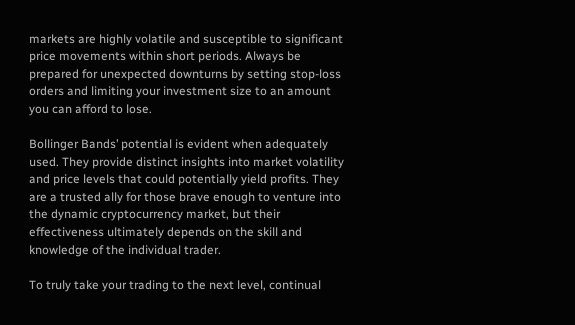markets are highly volatile and susceptible to significant price movements within short periods. Always be prepared for unexpected downturns by setting stop-loss orders and limiting your investment size to an amount you can afford to lose.

Bollinger Bands’ potential is evident when adequately used. They provide distinct insights into market volatility and price levels that could potentially yield profits. They are a trusted ally for those brave enough to venture into the dynamic cryptocurrency market, but their effectiveness ultimately depends on the skill and knowledge of the individual trader.

To truly take your trading to the next level, continual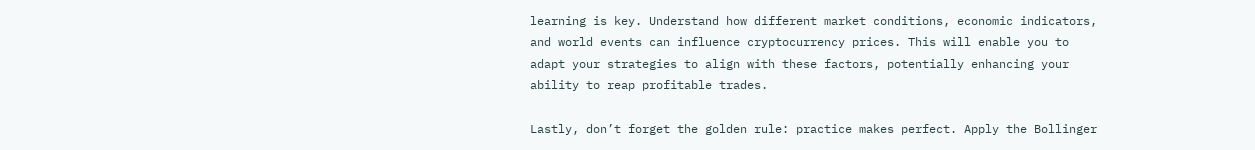learning is key. Understand how different market conditions, economic indicators, and world events can influence cryptocurrency prices. This will enable you to adapt your strategies to align with these factors, potentially enhancing your ability to reap profitable trades.

Lastly, don’t forget the golden rule: practice makes perfect. Apply the Bollinger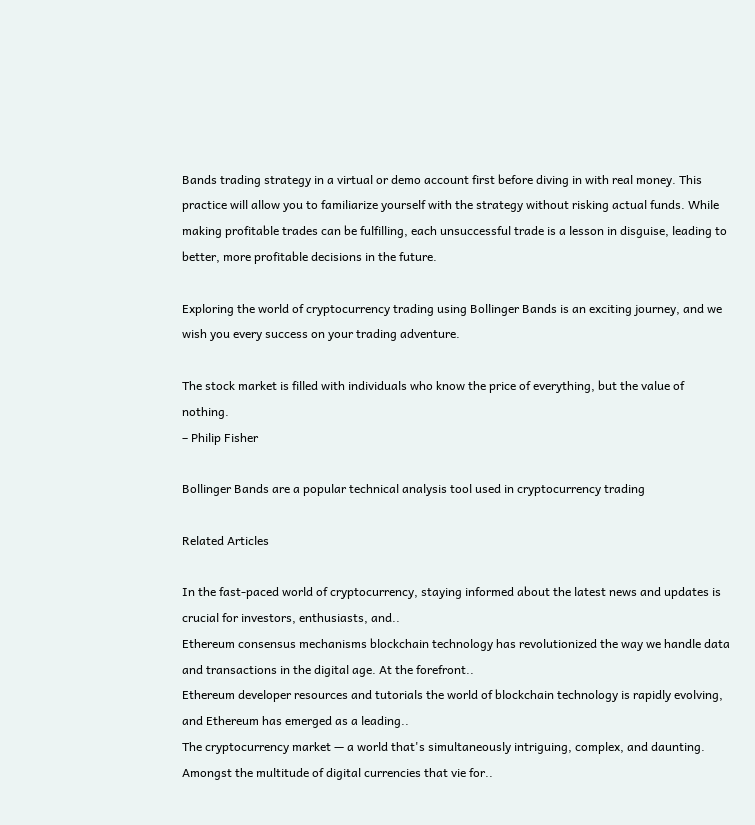Bands trading strategy in a virtual or demo account first before diving in with real money. This practice will allow you to familiarize yourself with the strategy without risking actual funds. While making profitable trades can be fulfilling, each unsuccessful trade is a lesson in disguise, leading to better, more profitable decisions in the future.

Exploring the world of cryptocurrency trading using Bollinger Bands is an exciting journey, and we wish you every success on your trading adventure.

The stock market is filled with individuals who know the price of everything, but the value of nothing.
– Philip Fisher

Bollinger Bands are a popular technical analysis tool used in cryptocurrency trading

Related Articles

In the fast-paced world of cryptocurrency, staying informed about the latest news and updates is crucial for investors, enthusiasts, and..
Ethereum consensus mechanisms blockchain technology has revolutionized the way we handle data and transactions in the digital age. At the forefront..
Ethereum developer resources and tutorials the world of blockchain technology is rapidly evolving, and Ethereum has emerged as a leading..
The cryptocurrency market — a world that's simultaneously intriguing, complex, and daunting. Amongst the multitude of digital currencies that vie for..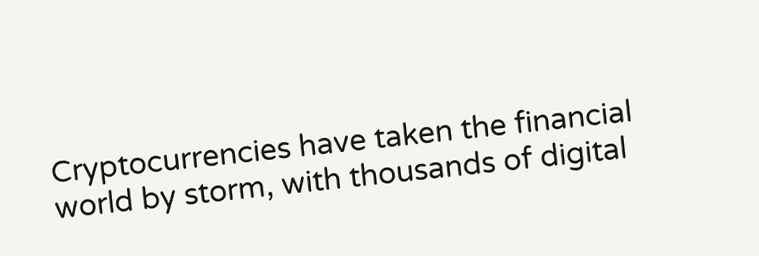Cryptocurrencies have taken the financial world by storm, with thousands of digital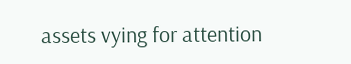assets vying for attention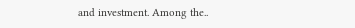and investment. Among the..